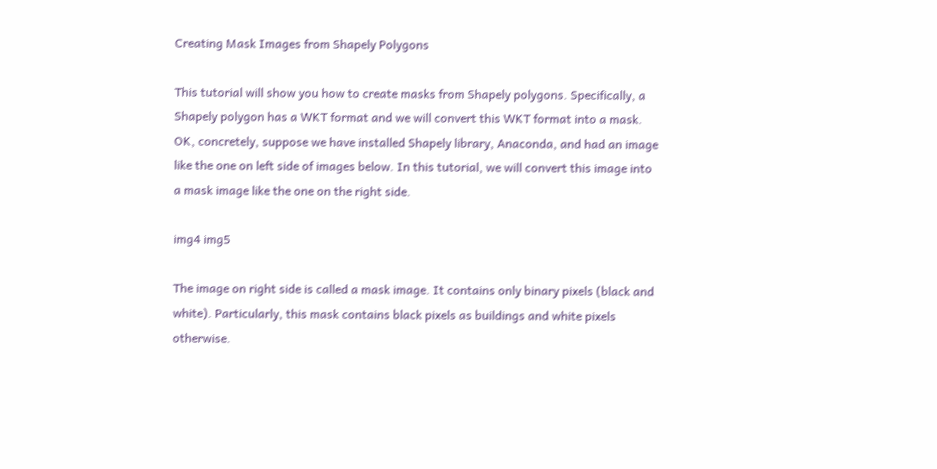Creating Mask Images from Shapely Polygons

This tutorial will show you how to create masks from Shapely polygons. Specifically, a Shapely polygon has a WKT format and we will convert this WKT format into a mask. OK, concretely, suppose we have installed Shapely library, Anaconda, and had an image like the one on left side of images below. In this tutorial, we will convert this image into a mask image like the one on the right side.

img4 img5

The image on right side is called a mask image. It contains only binary pixels (black and white). Particularly, this mask contains black pixels as buildings and white pixels otherwise.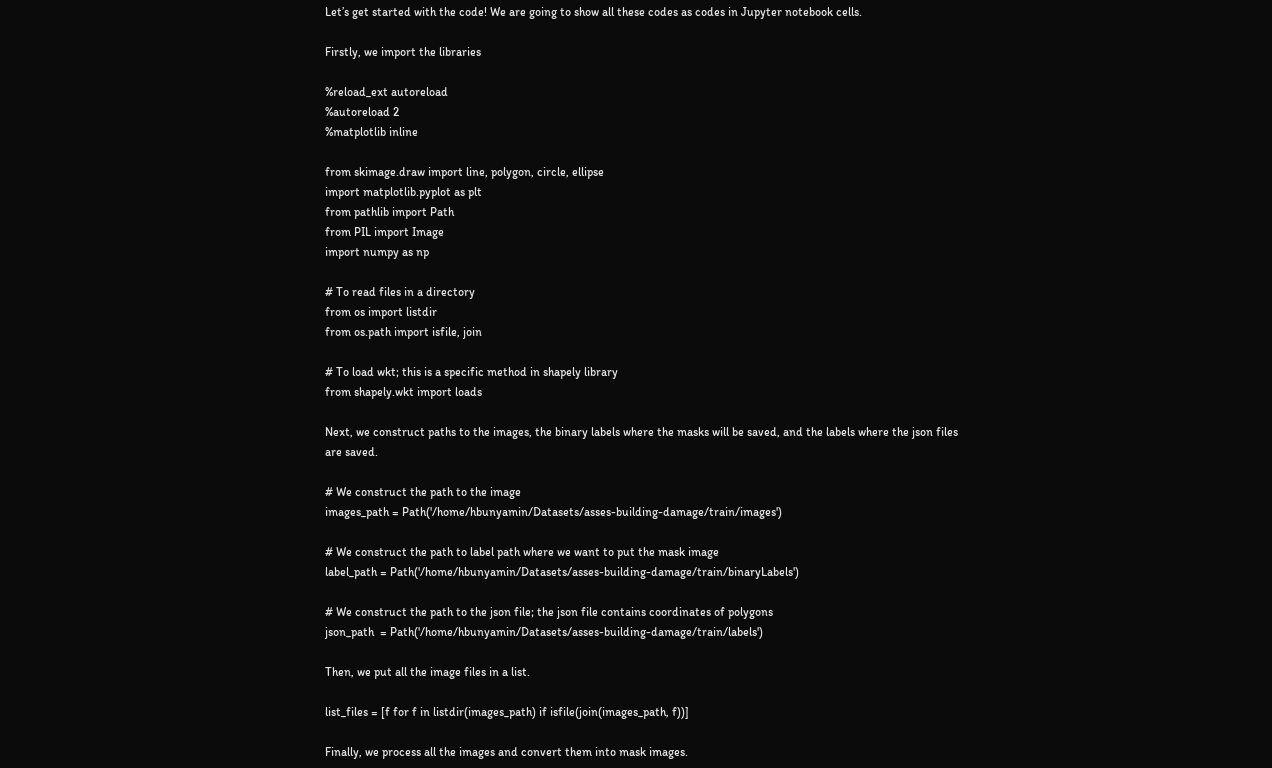Let’s get started with the code! We are going to show all these codes as codes in Jupyter notebook cells.

Firstly, we import the libraries

%reload_ext autoreload
%autoreload 2
%matplotlib inline

from skimage.draw import line, polygon, circle, ellipse
import matplotlib.pyplot as plt
from pathlib import Path
from PIL import Image
import numpy as np

# To read files in a directory
from os import listdir
from os.path import isfile, join

# To load wkt; this is a specific method in shapely library
from shapely.wkt import loads

Next, we construct paths to the images, the binary labels where the masks will be saved, and the labels where the json files are saved.

# We construct the path to the image
images_path = Path('/home/hbunyamin/Datasets/asses-building-damage/train/images')

# We construct the path to label path where we want to put the mask image
label_path = Path('/home/hbunyamin/Datasets/asses-building-damage/train/binaryLabels')

# We construct the path to the json file; the json file contains coordinates of polygons
json_path  = Path('/home/hbunyamin/Datasets/asses-building-damage/train/labels')

Then, we put all the image files in a list.

list_files = [f for f in listdir(images_path) if isfile(join(images_path, f))]

Finally, we process all the images and convert them into mask images.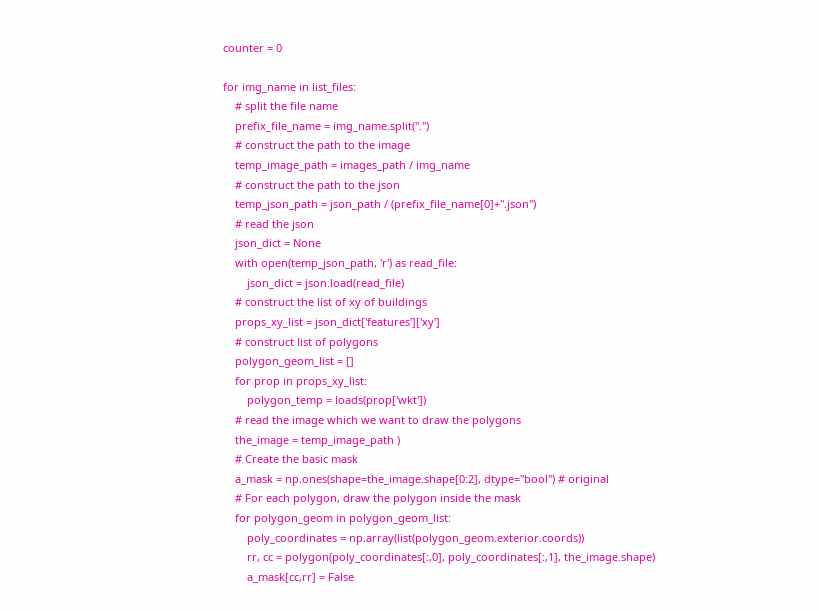counter = 0

for img_name in list_files:
    # split the file name
    prefix_file_name = img_name.split(".")
    # construct the path to the image
    temp_image_path = images_path / img_name
    # construct the path to the json
    temp_json_path = json_path / (prefix_file_name[0]+".json")
    # read the json
    json_dict = None
    with open(temp_json_path, 'r') as read_file:
        json_dict = json.load(read_file)
    # construct the list of xy of buildings
    props_xy_list = json_dict['features']['xy']
    # construct list of polygons
    polygon_geom_list = []
    for prop in props_xy_list:
        polygon_temp = loads(prop['wkt'])
    # read the image which we want to draw the polygons
    the_image = temp_image_path )
    # Create the basic mask
    a_mask = np.ones(shape=the_image.shape[0:2], dtype="bool") # original
    # For each polygon, draw the polygon inside the mask
    for polygon_geom in polygon_geom_list:
        poly_coordinates = np.array(list(polygon_geom.exterior.coords))
        rr, cc = polygon(poly_coordinates[:,0], poly_coordinates[:,1], the_image.shape)
        a_mask[cc,rr] = False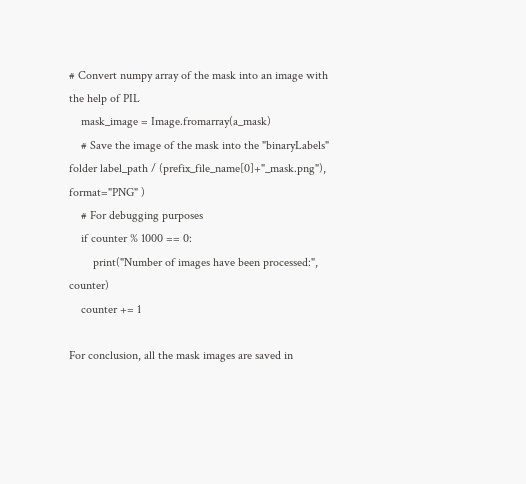# Convert numpy array of the mask into an image with the help of PIL
    mask_image = Image.fromarray(a_mask)
    # Save the image of the mask into the "binaryLabels" folder label_path / (prefix_file_name[0]+"_mask.png"), format="PNG" )
    # For debugging purposes
    if counter % 1000 == 0:
        print("Number of images have been processed:", counter)
    counter += 1

For conclusion, all the mask images are saved in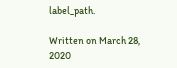label_path.

Written on March 28, 2020